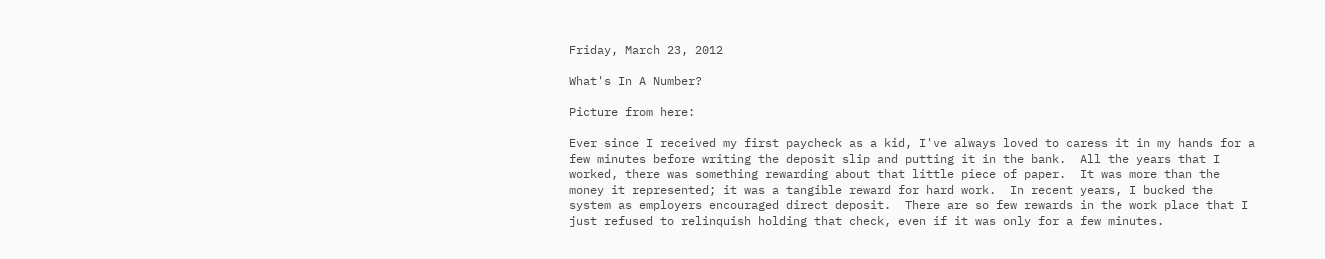Friday, March 23, 2012

What's In A Number?

Picture from here:

Ever since I received my first paycheck as a kid, I've always loved to caress it in my hands for a few minutes before writing the deposit slip and putting it in the bank.  All the years that I worked, there was something rewarding about that little piece of paper.  It was more than the money it represented; it was a tangible reward for hard work.  In recent years, I bucked the system as employers encouraged direct deposit.  There are so few rewards in the work place that I just refused to relinquish holding that check, even if it was only for a few minutes.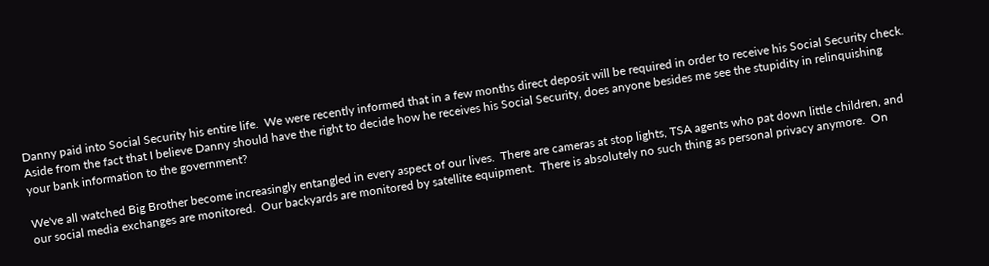Danny paid into Social Security his entire life.  We were recently informed that in a few months direct deposit will be required in order to receive his Social Security check.  Aside from the fact that I believe Danny should have the right to decide how he receives his Social Security, does anyone besides me see the stupidity in relinquishing your bank information to the government?

We've all watched Big Brother become increasingly entangled in every aspect of our lives.  There are cameras at stop lights, TSA agents who pat down little children, and our social media exchanges are monitored.  Our backyards are monitored by satellite equipment.  There is absolutely no such thing as personal privacy anymore.  On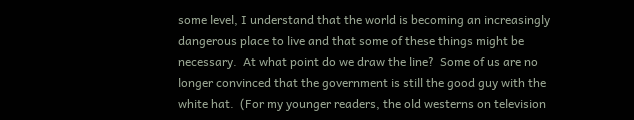some level, I understand that the world is becoming an increasingly dangerous place to live and that some of these things might be necessary.  At what point do we draw the line?  Some of us are no longer convinced that the government is still the good guy with the white hat.  (For my younger readers, the old westerns on television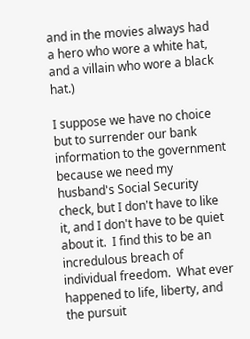and in the movies always had a hero who wore a white hat, and a villain who wore a black hat.)

I suppose we have no choice but to surrender our bank information to the government because we need my husband's Social Security check, but I don't have to like it, and I don't have to be quiet about it.  I find this to be an incredulous breach of individual freedom.  What ever happened to life, liberty, and the pursuit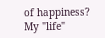of happiness?  My "life"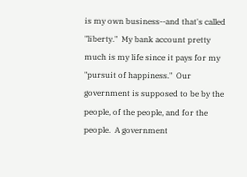is my own business--and that's called "liberty."  My bank account pretty much is my life since it pays for my "pursuit of happiness."  Our government is supposed to be by the people, of the people, and for the people.  A government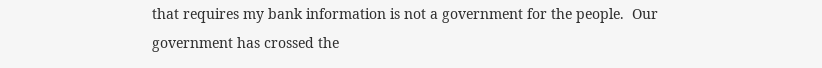that requires my bank information is not a government for the people.  Our government has crossed the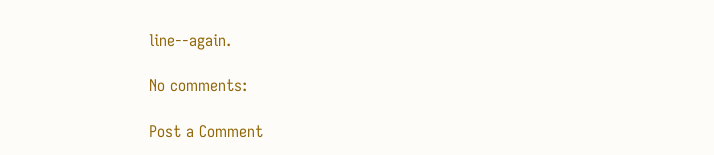line--again.

No comments:

Post a Comment